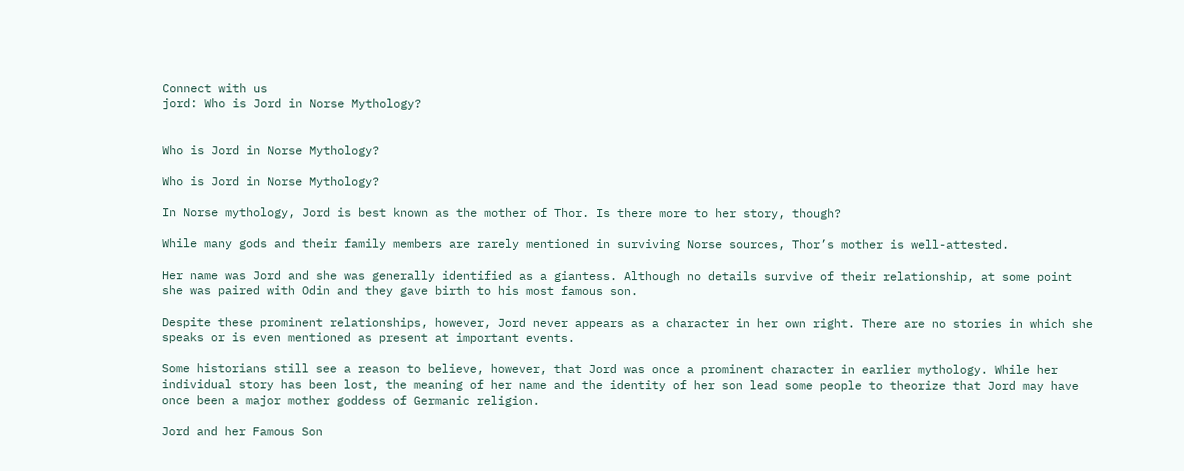Connect with us
jord: Who is Jord in Norse Mythology?


Who is Jord in Norse Mythology?

Who is Jord in Norse Mythology?

In Norse mythology, Jord is best known as the mother of Thor. Is there more to her story, though?

While many gods and their family members are rarely mentioned in surviving Norse sources, Thor’s mother is well-attested.

Her name was Jord and she was generally identified as a giantess. Although no details survive of their relationship, at some point she was paired with Odin and they gave birth to his most famous son.

Despite these prominent relationships, however, Jord never appears as a character in her own right. There are no stories in which she speaks or is even mentioned as present at important events.

Some historians still see a reason to believe, however, that Jord was once a prominent character in earlier mythology. While her individual story has been lost, the meaning of her name and the identity of her son lead some people to theorize that Jord may have once been a major mother goddess of Germanic religion.

Jord and her Famous Son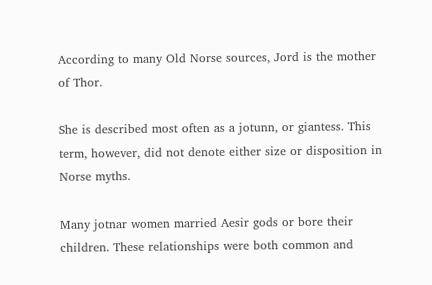According to many Old Norse sources, Jord is the mother of Thor.

She is described most often as a jotunn, or giantess. This term, however, did not denote either size or disposition in Norse myths.

Many jotnar women married Aesir gods or bore their children. These relationships were both common and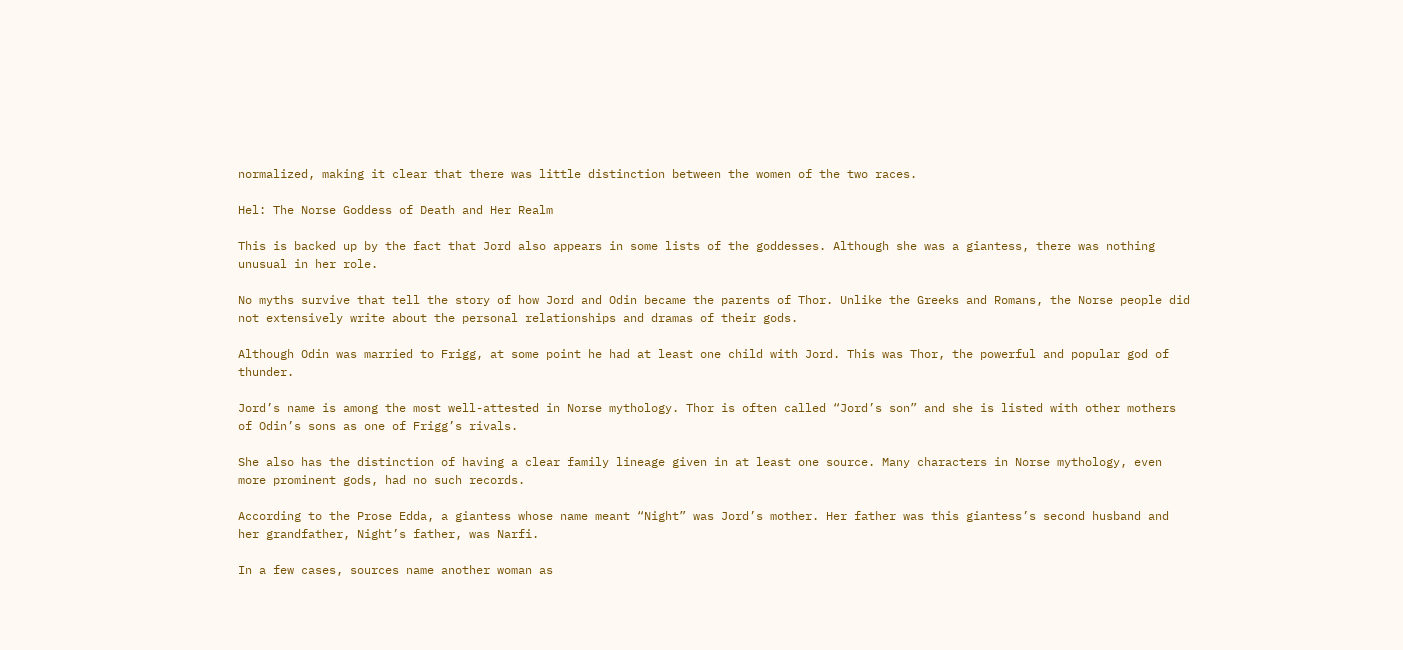normalized, making it clear that there was little distinction between the women of the two races.

Hel: The Norse Goddess of Death and Her Realm

This is backed up by the fact that Jord also appears in some lists of the goddesses. Although she was a giantess, there was nothing unusual in her role.

No myths survive that tell the story of how Jord and Odin became the parents of Thor. Unlike the Greeks and Romans, the Norse people did not extensively write about the personal relationships and dramas of their gods.

Although Odin was married to Frigg, at some point he had at least one child with Jord. This was Thor, the powerful and popular god of thunder.

Jord’s name is among the most well-attested in Norse mythology. Thor is often called “Jord’s son” and she is listed with other mothers of Odin’s sons as one of Frigg’s rivals.

She also has the distinction of having a clear family lineage given in at least one source. Many characters in Norse mythology, even more prominent gods, had no such records.

According to the Prose Edda, a giantess whose name meant “Night” was Jord’s mother. Her father was this giantess’s second husband and her grandfather, Night’s father, was Narfi.

In a few cases, sources name another woman as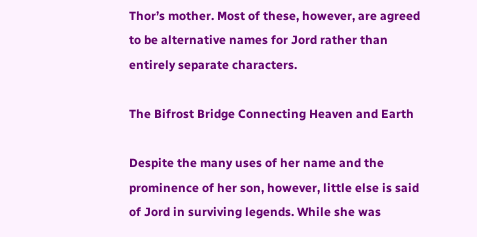Thor’s mother. Most of these, however, are agreed to be alternative names for Jord rather than entirely separate characters.

The Bifrost Bridge Connecting Heaven and Earth

Despite the many uses of her name and the prominence of her son, however, little else is said of Jord in surviving legends. While she was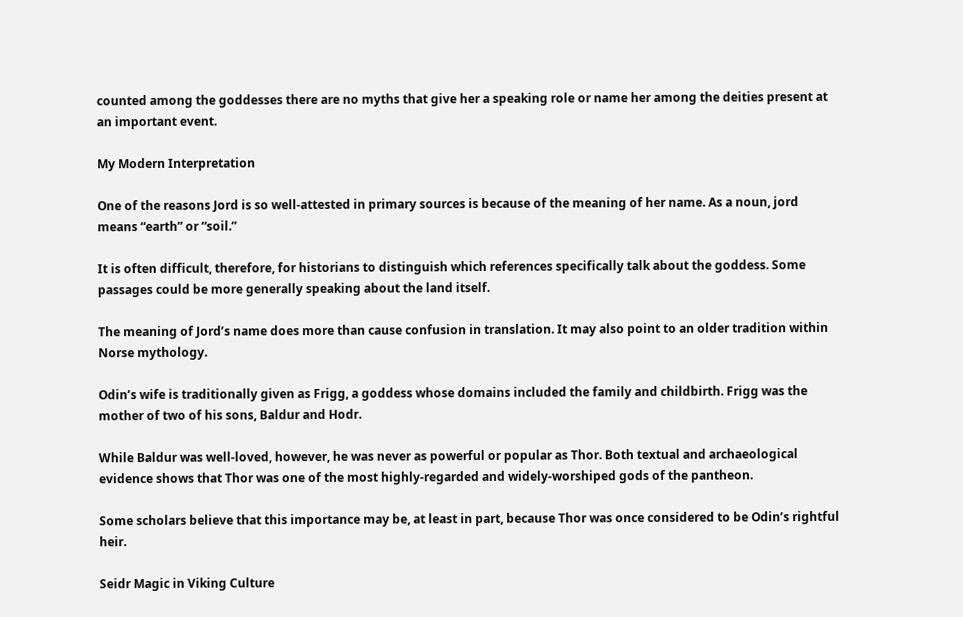counted among the goddesses there are no myths that give her a speaking role or name her among the deities present at an important event.

My Modern Interpretation

One of the reasons Jord is so well-attested in primary sources is because of the meaning of her name. As a noun, jord means “earth” or “soil.”

It is often difficult, therefore, for historians to distinguish which references specifically talk about the goddess. Some passages could be more generally speaking about the land itself.

The meaning of Jord’s name does more than cause confusion in translation. It may also point to an older tradition within Norse mythology.

Odin’s wife is traditionally given as Frigg, a goddess whose domains included the family and childbirth. Frigg was the mother of two of his sons, Baldur and Hodr.

While Baldur was well-loved, however, he was never as powerful or popular as Thor. Both textual and archaeological evidence shows that Thor was one of the most highly-regarded and widely-worshiped gods of the pantheon.

Some scholars believe that this importance may be, at least in part, because Thor was once considered to be Odin’s rightful heir.

Seidr Magic in Viking Culture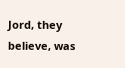Jord, they believe, was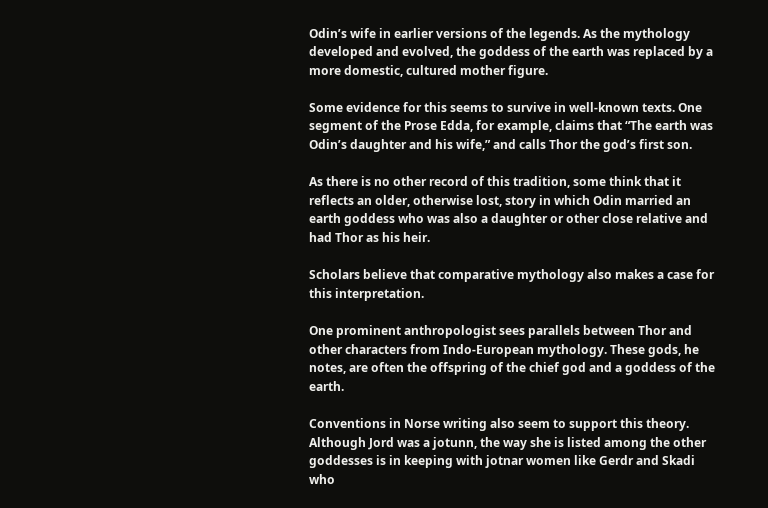Odin’s wife in earlier versions of the legends. As the mythology developed and evolved, the goddess of the earth was replaced by a more domestic, cultured mother figure.

Some evidence for this seems to survive in well-known texts. One segment of the Prose Edda, for example, claims that “The earth was Odin’s daughter and his wife,” and calls Thor the god’s first son.

As there is no other record of this tradition, some think that it reflects an older, otherwise lost, story in which Odin married an earth goddess who was also a daughter or other close relative and had Thor as his heir.

Scholars believe that comparative mythology also makes a case for this interpretation.

One prominent anthropologist sees parallels between Thor and other characters from Indo-European mythology. These gods, he notes, are often the offspring of the chief god and a goddess of the earth.

Conventions in Norse writing also seem to support this theory. Although Jord was a jotunn, the way she is listed among the other goddesses is in keeping with jotnar women like Gerdr and Skadi who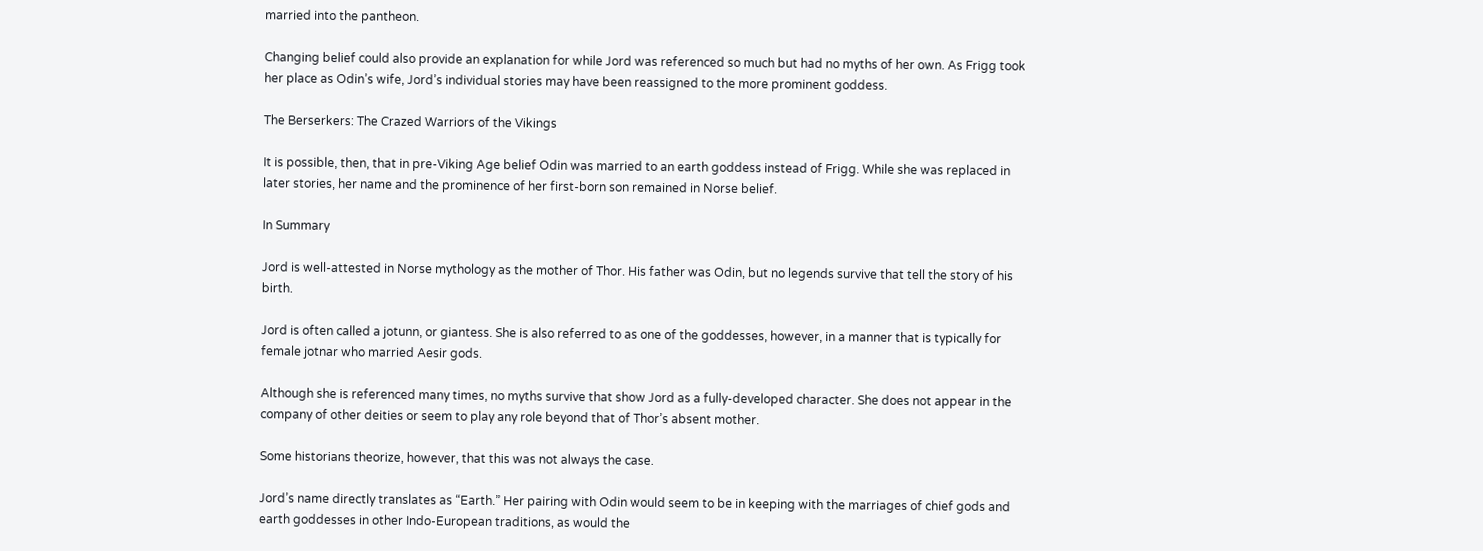married into the pantheon.

Changing belief could also provide an explanation for while Jord was referenced so much but had no myths of her own. As Frigg took her place as Odin’s wife, Jord’s individual stories may have been reassigned to the more prominent goddess.

The Berserkers: The Crazed Warriors of the Vikings

It is possible, then, that in pre-Viking Age belief Odin was married to an earth goddess instead of Frigg. While she was replaced in later stories, her name and the prominence of her first-born son remained in Norse belief.

In Summary

Jord is well-attested in Norse mythology as the mother of Thor. His father was Odin, but no legends survive that tell the story of his birth.

Jord is often called a jotunn, or giantess. She is also referred to as one of the goddesses, however, in a manner that is typically for female jotnar who married Aesir gods.

Although she is referenced many times, no myths survive that show Jord as a fully-developed character. She does not appear in the company of other deities or seem to play any role beyond that of Thor’s absent mother.

Some historians theorize, however, that this was not always the case.

Jord’s name directly translates as “Earth.” Her pairing with Odin would seem to be in keeping with the marriages of chief gods and earth goddesses in other Indo-European traditions, as would the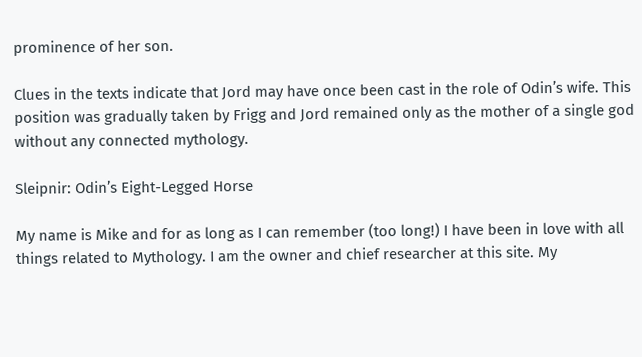prominence of her son.

Clues in the texts indicate that Jord may have once been cast in the role of Odin’s wife. This position was gradually taken by Frigg and Jord remained only as the mother of a single god without any connected mythology.

Sleipnir: Odin’s Eight-Legged Horse

My name is Mike and for as long as I can remember (too long!) I have been in love with all things related to Mythology. I am the owner and chief researcher at this site. My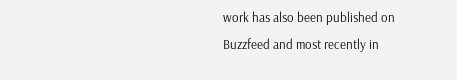work has also been published on Buzzfeed and most recently in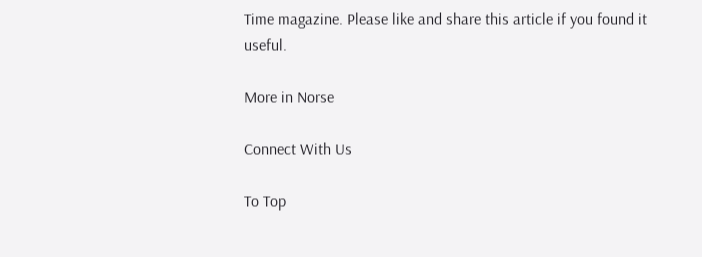Time magazine. Please like and share this article if you found it useful.

More in Norse

Connect With Us

To Top